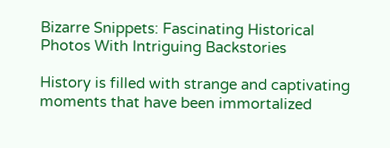Bizarre Snippets: Fascinating Historical Photos With Intriguing Backstories

History is filled with strange and captivating moments that have been immortalized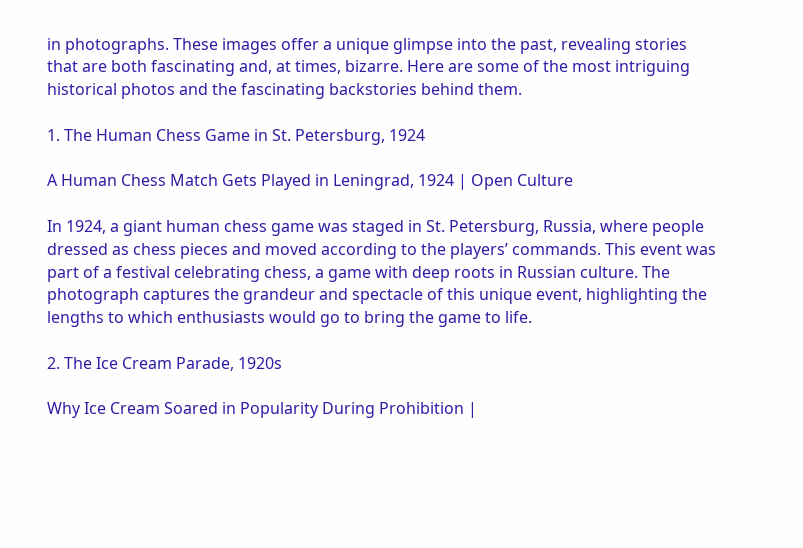in photographs. These images offer a unique glimpse into the past, revealing stories that are both fascinating and, at times, bizarre. Here are some of the most intriguing historical photos and the fascinating backstories behind them.

1. The Human Chess Game in St. Petersburg, 1924

A Human Chess Match Gets Played in Leningrad, 1924 | Open Culture

In 1924, a giant human chess game was staged in St. Petersburg, Russia, where people dressed as chess pieces and moved according to the players’ commands. This event was part of a festival celebrating chess, a game with deep roots in Russian culture. The photograph captures the grandeur and spectacle of this unique event, highlighting the lengths to which enthusiasts would go to bring the game to life.

2. The Ice Cream Parade, 1920s

Why Ice Cream Soared in Popularity During Prohibition |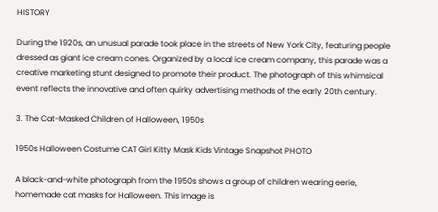HISTORY

During the 1920s, an unusual parade took place in the streets of New York City, featuring people dressed as giant ice cream cones. Organized by a local ice cream company, this parade was a creative marketing stunt designed to promote their product. The photograph of this whimsical event reflects the innovative and often quirky advertising methods of the early 20th century.

3. The Cat-Masked Children of Halloween, 1950s

1950s Halloween Costume CAT Girl Kitty Mask Kids Vintage Snapshot PHOTO

A black-and-white photograph from the 1950s shows a group of children wearing eerie, homemade cat masks for Halloween. This image is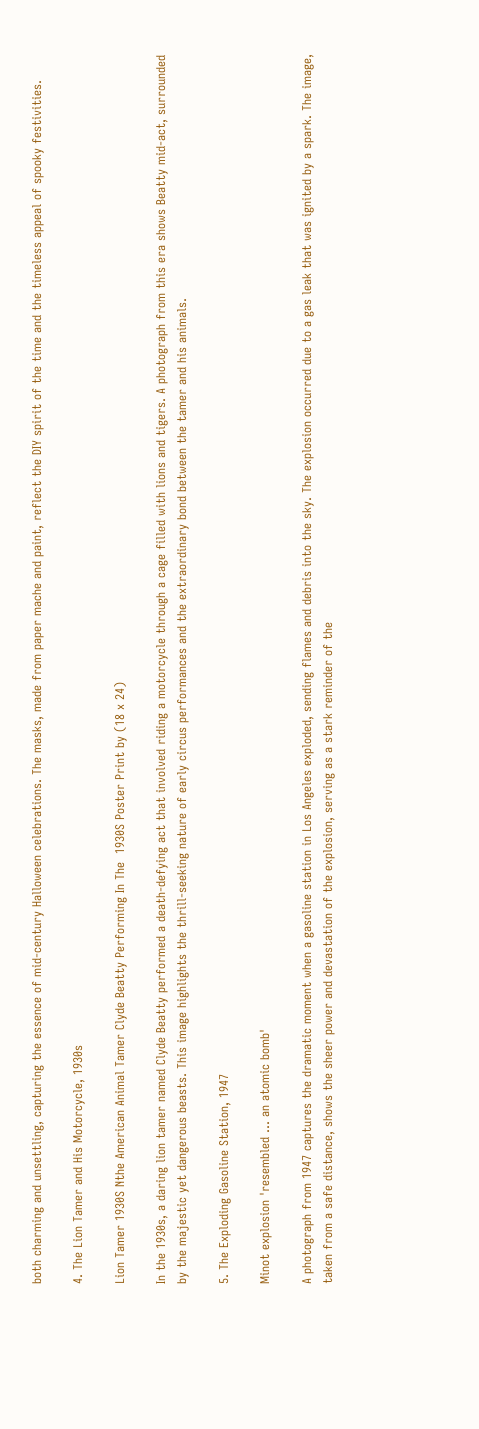both charming and unsettling, capturing the essence of mid-century Halloween celebrations. The masks, made from paper mache and paint, reflect the DIY spirit of the time and the timeless appeal of spooky festivities.

4. The Lion Tamer and His Motorcycle, 1930s

Lion Tamer 1930S Nthe American Animal Tamer Clyde Beatty Performing In The  1930S Poster Print by (18 x 24)

In the 1930s, a daring lion tamer named Clyde Beatty performed a death-defying act that involved riding a motorcycle through a cage filled with lions and tigers. A photograph from this era shows Beatty mid-act, surrounded by the majestic yet dangerous beasts. This image highlights the thrill-seeking nature of early circus performances and the extraordinary bond between the tamer and his animals.

5. The Exploding Gasoline Station, 1947

Minot explosion 'resembled ... an atomic bomb'

A photograph from 1947 captures the dramatic moment when a gasoline station in Los Angeles exploded, sending flames and debris into the sky. The explosion occurred due to a gas leak that was ignited by a spark. The image, taken from a safe distance, shows the sheer power and devastation of the explosion, serving as a stark reminder of the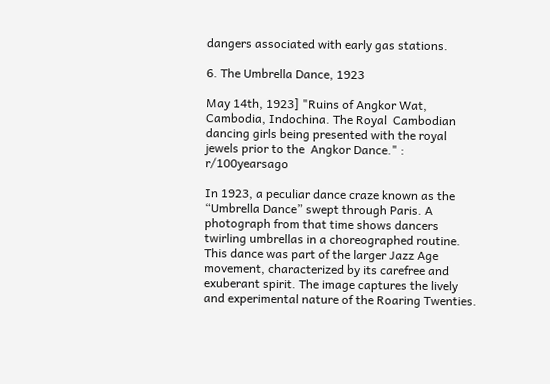dangers associated with early gas stations.

6. The Umbrella Dance, 1923

May 14th, 1923] "Ruins of Angkor Wat, Cambodia, Indochina. The Royal  Cambodian dancing girls being presented with the royal jewels prior to the  Angkor Dance." : r/100yearsago

In 1923, a peculiar dance craze known as the “Umbrella Dance” swept through Paris. A photograph from that time shows dancers twirling umbrellas in a choreographed routine. This dance was part of the larger Jazz Age movement, characterized by its carefree and exuberant spirit. The image captures the lively and experimental nature of the Roaring Twenties.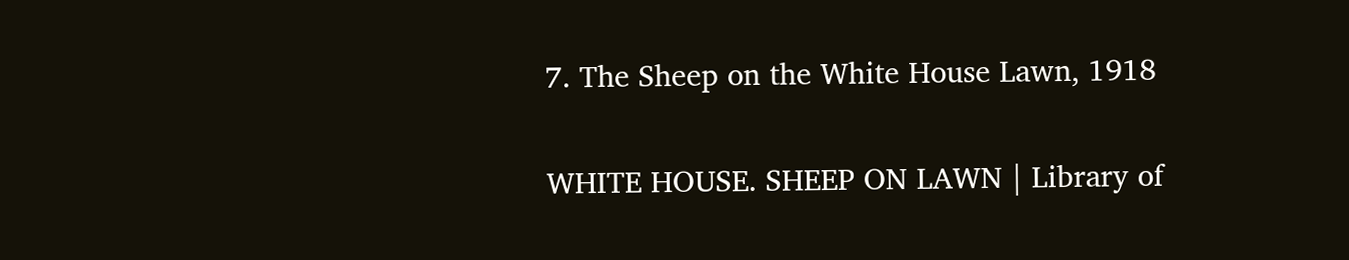7. The Sheep on the White House Lawn, 1918

WHITE HOUSE. SHEEP ON LAWN | Library of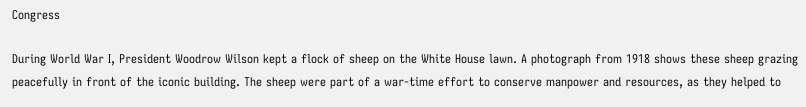Congress

During World War I, President Woodrow Wilson kept a flock of sheep on the White House lawn. A photograph from 1918 shows these sheep grazing peacefully in front of the iconic building. The sheep were part of a war-time effort to conserve manpower and resources, as they helped to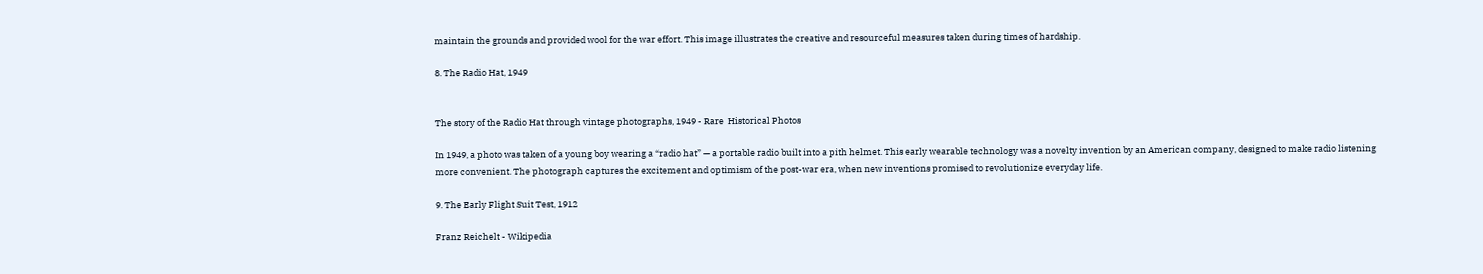maintain the grounds and provided wool for the war effort. This image illustrates the creative and resourceful measures taken during times of hardship.

8. The Radio Hat, 1949


The story of the Radio Hat through vintage photographs, 1949 - Rare  Historical Photos

In 1949, a photo was taken of a young boy wearing a “radio hat” — a portable radio built into a pith helmet. This early wearable technology was a novelty invention by an American company, designed to make radio listening more convenient. The photograph captures the excitement and optimism of the post-war era, when new inventions promised to revolutionize everyday life.

9. The Early Flight Suit Test, 1912

Franz Reichelt - Wikipedia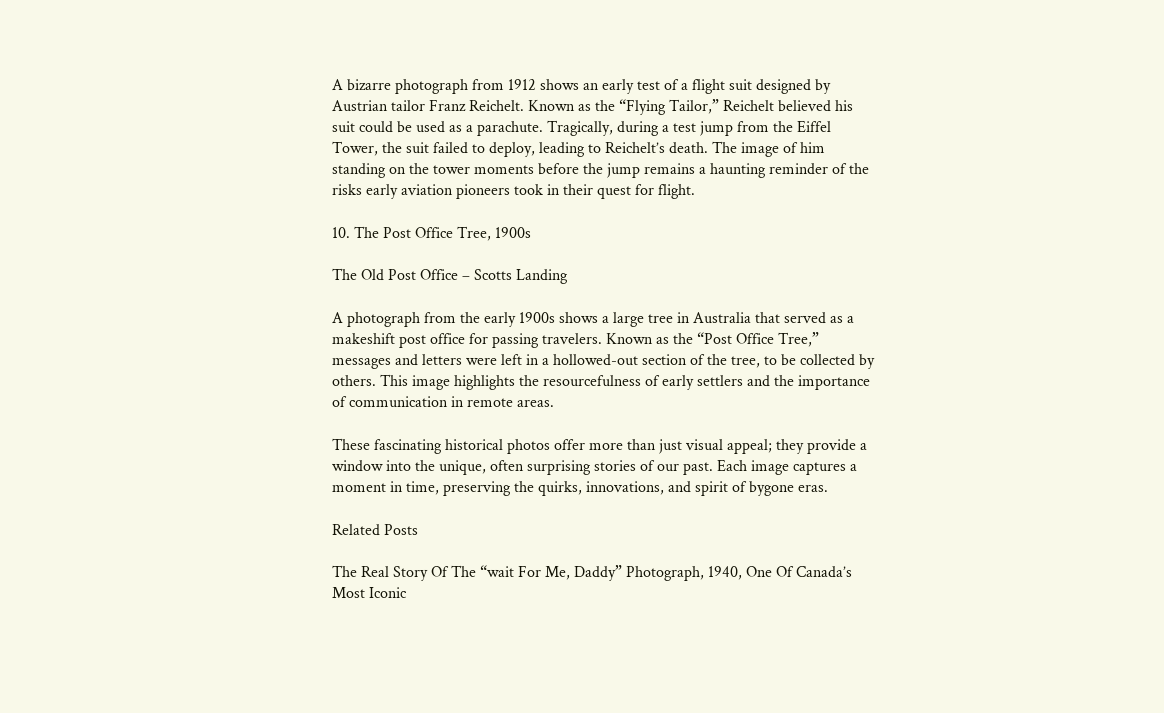A bizarre photograph from 1912 shows an early test of a flight suit designed by Austrian tailor Franz Reichelt. Known as the “Flying Tailor,” Reichelt believed his suit could be used as a parachute. Tragically, during a test jump from the Eiffel Tower, the suit failed to deploy, leading to Reichelt’s death. The image of him standing on the tower moments before the jump remains a haunting reminder of the risks early aviation pioneers took in their quest for flight.

10. The Post Office Tree, 1900s

The Old Post Office – Scotts Landing

A photograph from the early 1900s shows a large tree in Australia that served as a makeshift post office for passing travelers. Known as the “Post Office Tree,” messages and letters were left in a hollowed-out section of the tree, to be collected by others. This image highlights the resourcefulness of early settlers and the importance of communication in remote areas.

These fascinating historical photos offer more than just visual appeal; they provide a window into the unique, often surprising stories of our past. Each image captures a moment in time, preserving the quirks, innovations, and spirit of bygone eras.

Related Posts

The Real Story Of The “wait For Me, Daddy” Photograph, 1940, One Of Canada’s Most Iconic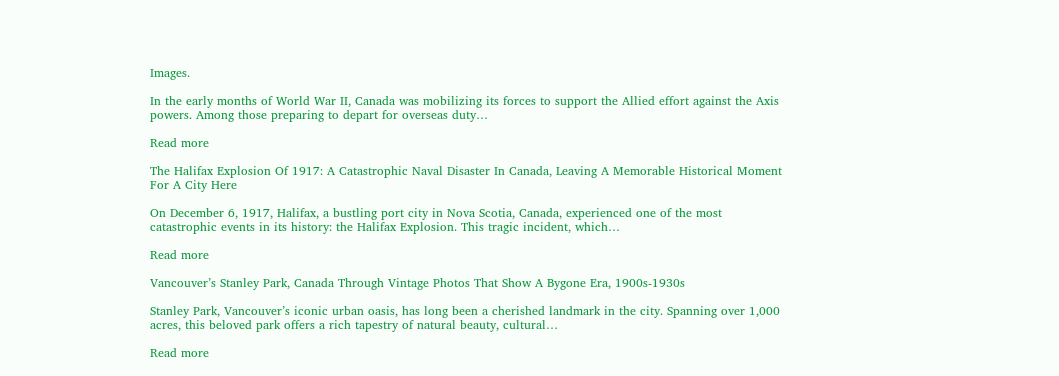Images.

In the early months of World War II, Canada was mobilizing its forces to support the Allied effort against the Axis powers. Among those preparing to depart for overseas duty…

Read more

The Halifax Explosion Of 1917: A Catastrophic Naval Disaster In Canada, Leaving A Memorable Historical Moment For A City Here

On December 6, 1917, Halifax, a bustling port city in Nova Scotia, Canada, experienced one of the most catastrophic events in its history: the Halifax Explosion. This tragic incident, which…

Read more

Vancouver’s Stanley Park, Canada Through Vintage Photos That Show A Bygone Era, 1900s-1930s

Stanley Park, Vancouver’s iconic urban oasis, has long been a cherished landmark in the city. Spanning over 1,000 acres, this beloved park offers a rich tapestry of natural beauty, cultural…

Read more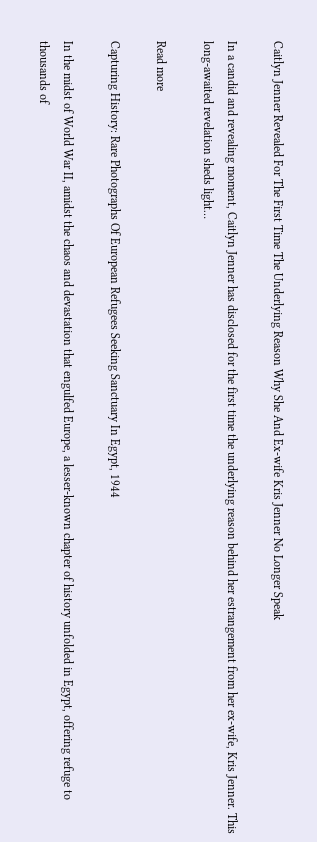Caitlyn Jenner Revealed For The First Time The Underlying Reason Why She And Ex-wife Kris Jenner No Longer Speak

In a candid and revealing moment, Caitlyn Jenner has disclosed for the first time the underlying reason behind her estrangement from her ex-wife, Kris Jenner. This long-awaited revelation sheds light…

Read more

Capturing History: Rare Photographs Of European Refugees Seeking Sanctuary In Egypt, 1944

In the midst of World War II, amidst the chaos and devastation that engulfed Europe, a lesser-known chapter of history unfolded in Egypt, offering refuge to thousands of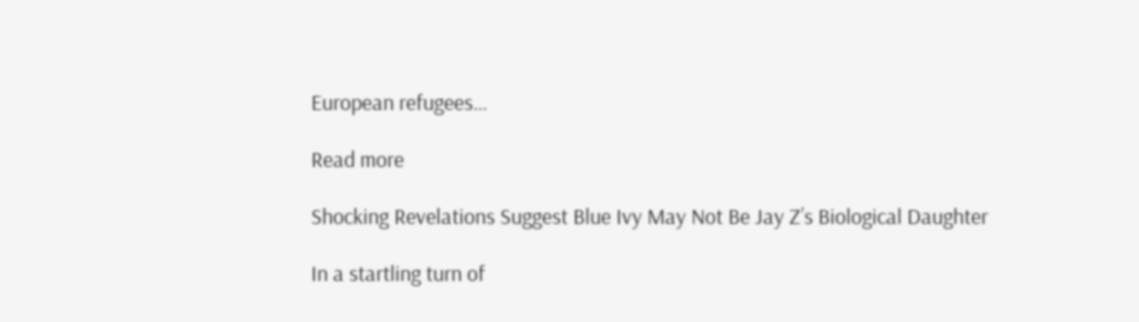European refugees…

Read more

Shocking Revelations Suggest Blue Ivy May Not Be Jay Z’s Biological Daughter

In a startling turn of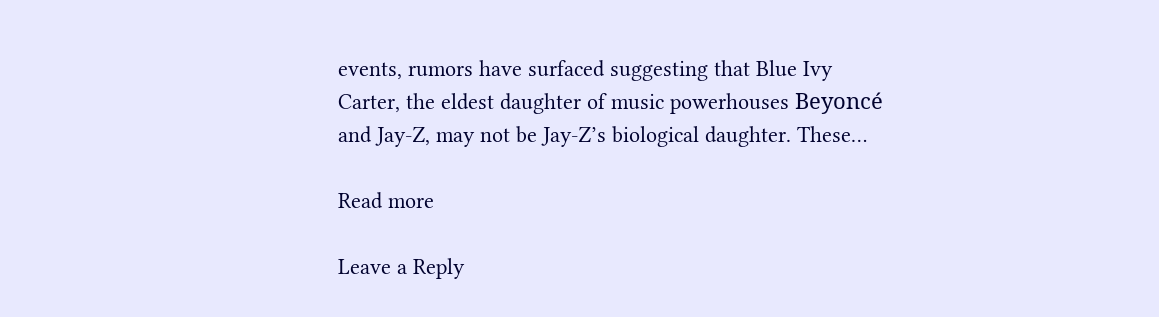events, rumors have surfaced suggesting that Blue Ivy Carter, the eldest daughter of music powerhouses Beyoncé and Jay-Z, may not be Jay-Z’s biological daughter. These…

Read more

Leave a Reply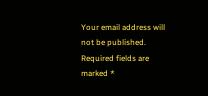Your email address will not be published. Required fields are marked *